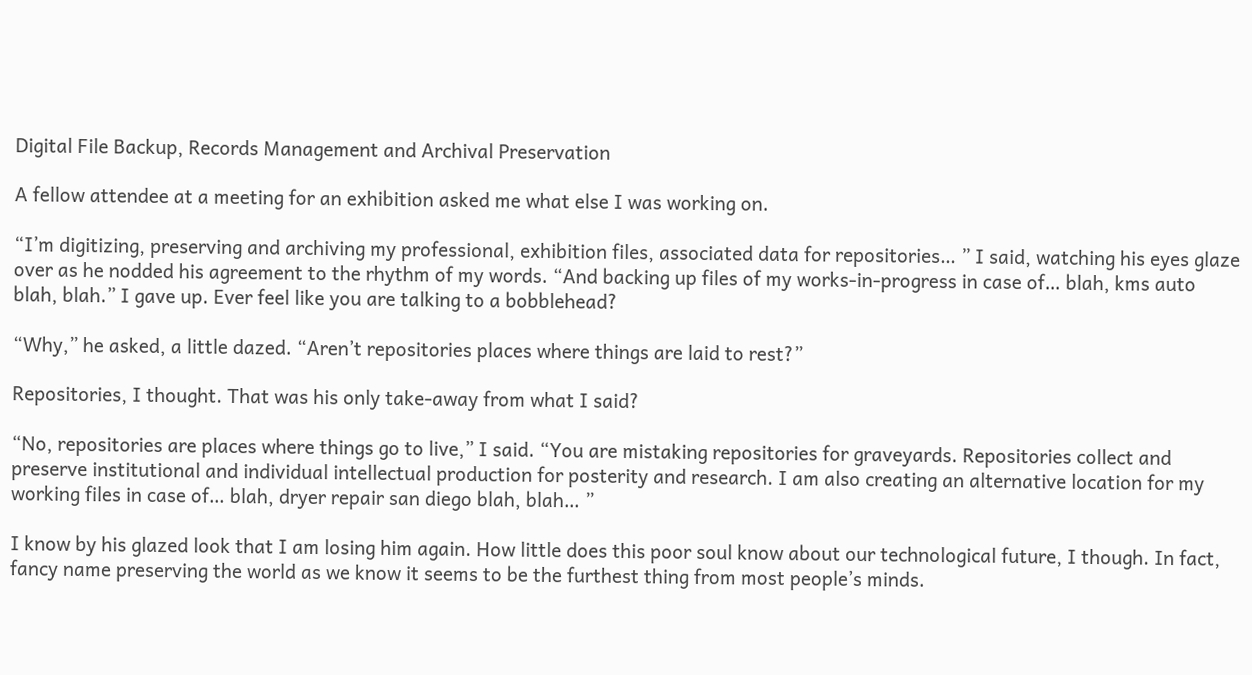Digital File Backup, Records Management and Archival Preservation

A fellow attendee at a meeting for an exhibition asked me what else I was working on.

“I’m digitizing, preserving and archiving my professional, exhibition files, associated data for repositories… ” I said, watching his eyes glaze over as he nodded his agreement to the rhythm of my words. “And backing up files of my works-in-progress in case of… blah, kms auto blah, blah.” I gave up. Ever feel like you are talking to a bobblehead?

“Why,” he asked, a little dazed. “Aren’t repositories places where things are laid to rest?”

Repositories, I thought. That was his only take-away from what I said?

“No, repositories are places where things go to live,” I said. “You are mistaking repositories for graveyards. Repositories collect and preserve institutional and individual intellectual production for posterity and research. I am also creating an alternative location for my working files in case of… blah, dryer repair san diego blah, blah… ”

I know by his glazed look that I am losing him again. How little does this poor soul know about our technological future, I though. In fact, fancy name preserving the world as we know it seems to be the furthest thing from most people’s minds.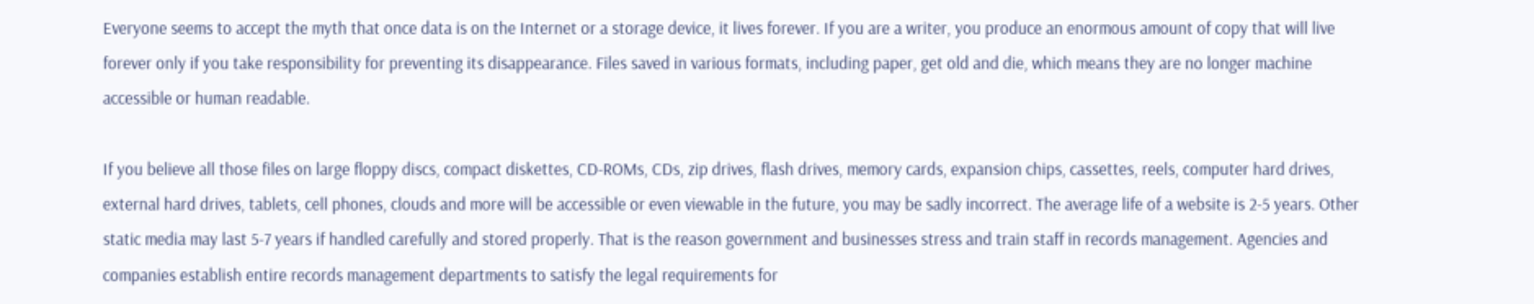Everyone seems to accept the myth that once data is on the Internet or a storage device, it lives forever. If you are a writer, you produce an enormous amount of copy that will live forever only if you take responsibility for preventing its disappearance. Files saved in various formats, including paper, get old and die, which means they are no longer machine accessible or human readable.

If you believe all those files on large floppy discs, compact diskettes, CD-ROMs, CDs, zip drives, flash drives, memory cards, expansion chips, cassettes, reels, computer hard drives, external hard drives, tablets, cell phones, clouds and more will be accessible or even viewable in the future, you may be sadly incorrect. The average life of a website is 2-5 years. Other static media may last 5-7 years if handled carefully and stored properly. That is the reason government and businesses stress and train staff in records management. Agencies and companies establish entire records management departments to satisfy the legal requirements for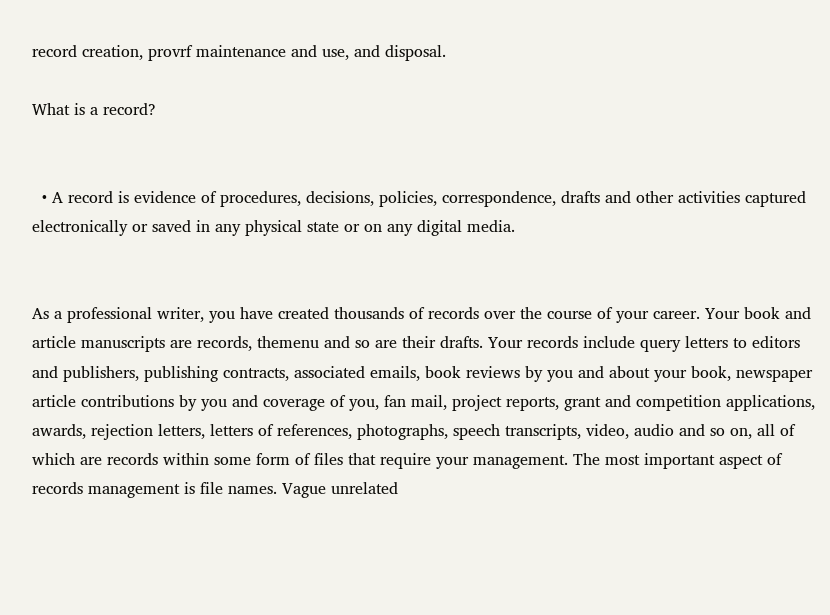record creation, provrf maintenance and use, and disposal.

What is a record?


  • A record is evidence of procedures, decisions, policies, correspondence, drafts and other activities captured electronically or saved in any physical state or on any digital media.


As a professional writer, you have created thousands of records over the course of your career. Your book and article manuscripts are records, themenu and so are their drafts. Your records include query letters to editors and publishers, publishing contracts, associated emails, book reviews by you and about your book, newspaper article contributions by you and coverage of you, fan mail, project reports, grant and competition applications, awards, rejection letters, letters of references, photographs, speech transcripts, video, audio and so on, all of which are records within some form of files that require your management. The most important aspect of records management is file names. Vague unrelated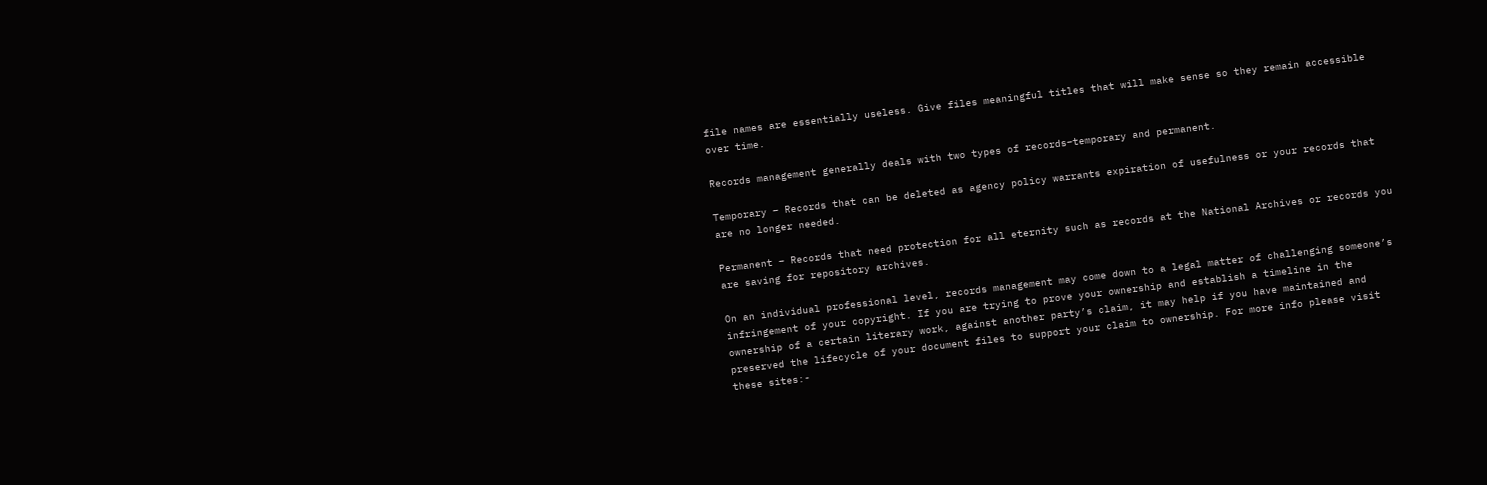file names are essentially useless. Give files meaningful titles that will make sense so they remain accessible over time.

Records management generally deals with two types of records–temporary and permanent.

Temporary – Records that can be deleted as agency policy warrants expiration of usefulness or your records that are no longer needed.

Permanent – Records that need protection for all eternity such as records at the National Archives or records you are saving for repository archives.

On an individual professional level, records management may come down to a legal matter of challenging someone’s infringement of your copyright. If you are trying to prove your ownership and establish a timeline in the ownership of a certain literary work, against another party’s claim, it may help if you have maintained and preserved the lifecycle of your document files to support your claim to ownership. For more info please visit these sites:-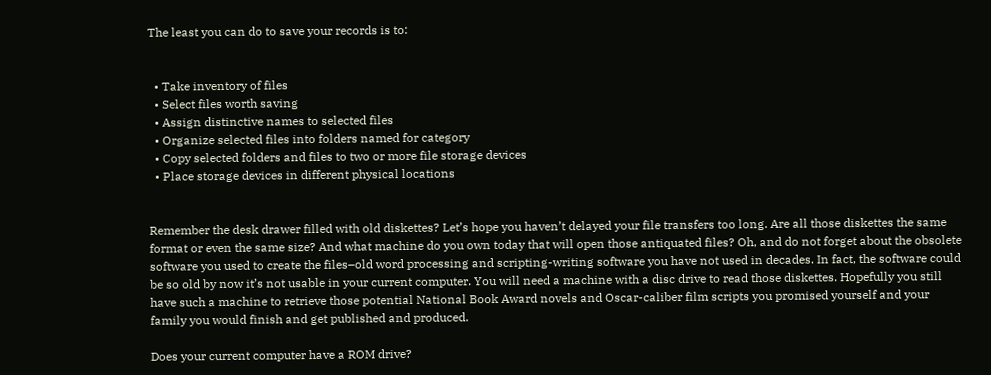The least you can do to save your records is to:


  • Take inventory of files
  • Select files worth saving
  • Assign distinctive names to selected files
  • Organize selected files into folders named for category
  • Copy selected folders and files to two or more file storage devices
  • Place storage devices in different physical locations


Remember the desk drawer filled with old diskettes? Let’s hope you haven’t delayed your file transfers too long. Are all those diskettes the same format or even the same size? And what machine do you own today that will open those antiquated files? Oh, and do not forget about the obsolete software you used to create the files–old word processing and scripting-writing software you have not used in decades. In fact, the software could be so old by now it’s not usable in your current computer. You will need a machine with a disc drive to read those diskettes. Hopefully you still have such a machine to retrieve those potential National Book Award novels and Oscar-caliber film scripts you promised yourself and your family you would finish and get published and produced.

Does your current computer have a ROM drive?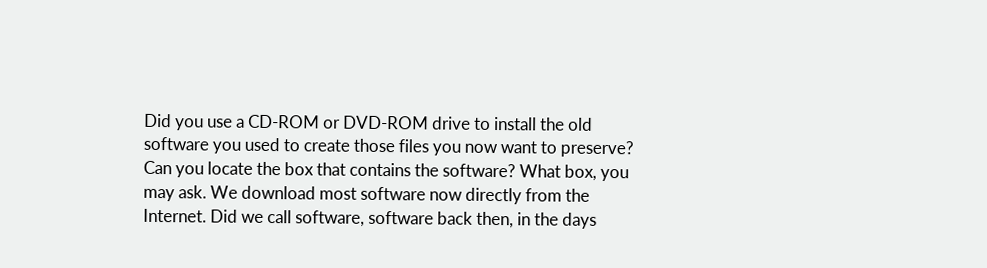Did you use a CD-ROM or DVD-ROM drive to install the old software you used to create those files you now want to preserve? Can you locate the box that contains the software? What box, you may ask. We download most software now directly from the Internet. Did we call software, software back then, in the days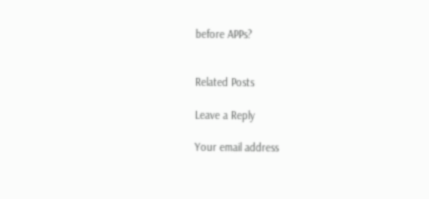before APPs?


Related Posts

Leave a Reply

Your email address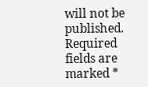will not be published. Required fields are marked *